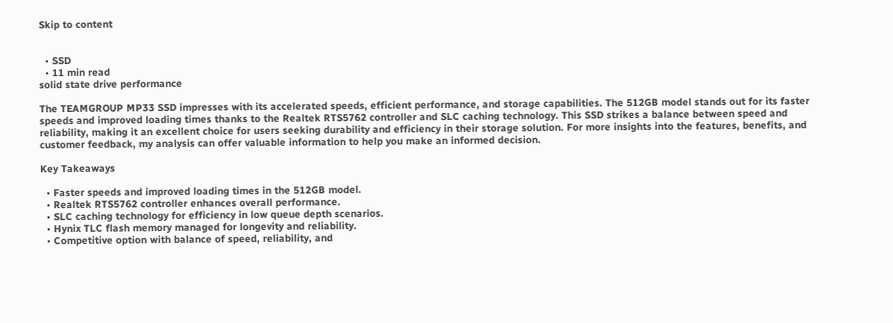Skip to content


  • SSD
  • 11 min read
solid state drive performance

The TEAMGROUP MP33 SSD impresses with its accelerated speeds, efficient performance, and storage capabilities. The 512GB model stands out for its faster speeds and improved loading times thanks to the Realtek RTS5762 controller and SLC caching technology. This SSD strikes a balance between speed and reliability, making it an excellent choice for users seeking durability and efficiency in their storage solution. For more insights into the features, benefits, and customer feedback, my analysis can offer valuable information to help you make an informed decision.

Key Takeaways

  • Faster speeds and improved loading times in the 512GB model.
  • Realtek RTS5762 controller enhances overall performance.
  • SLC caching technology for efficiency in low queue depth scenarios.
  • Hynix TLC flash memory managed for longevity and reliability.
  • Competitive option with balance of speed, reliability, and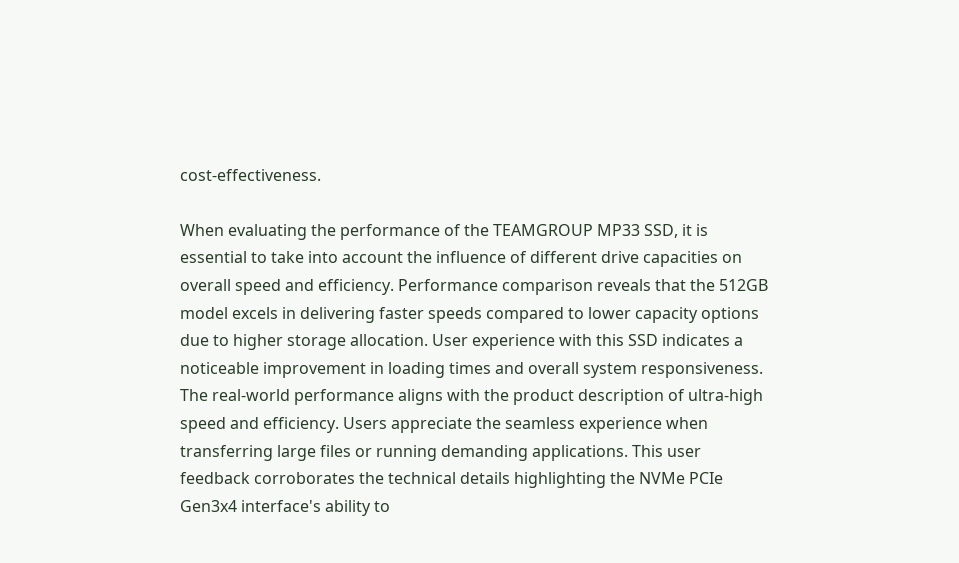cost-effectiveness.

When evaluating the performance of the TEAMGROUP MP33 SSD, it is essential to take into account the influence of different drive capacities on overall speed and efficiency. Performance comparison reveals that the 512GB model excels in delivering faster speeds compared to lower capacity options due to higher storage allocation. User experience with this SSD indicates a noticeable improvement in loading times and overall system responsiveness. The real-world performance aligns with the product description of ultra-high speed and efficiency. Users appreciate the seamless experience when transferring large files or running demanding applications. This user feedback corroborates the technical details highlighting the NVMe PCIe Gen3x4 interface's ability to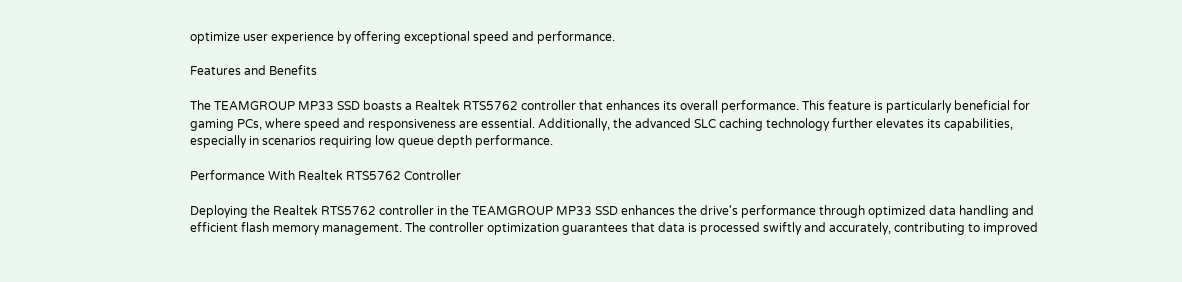optimize user experience by offering exceptional speed and performance.

Features and Benefits

The TEAMGROUP MP33 SSD boasts a Realtek RTS5762 controller that enhances its overall performance. This feature is particularly beneficial for gaming PCs, where speed and responsiveness are essential. Additionally, the advanced SLC caching technology further elevates its capabilities, especially in scenarios requiring low queue depth performance.

Performance With Realtek RTS5762 Controller

Deploying the Realtek RTS5762 controller in the TEAMGROUP MP33 SSD enhances the drive's performance through optimized data handling and efficient flash memory management. The controller optimization guarantees that data is processed swiftly and accurately, contributing to improved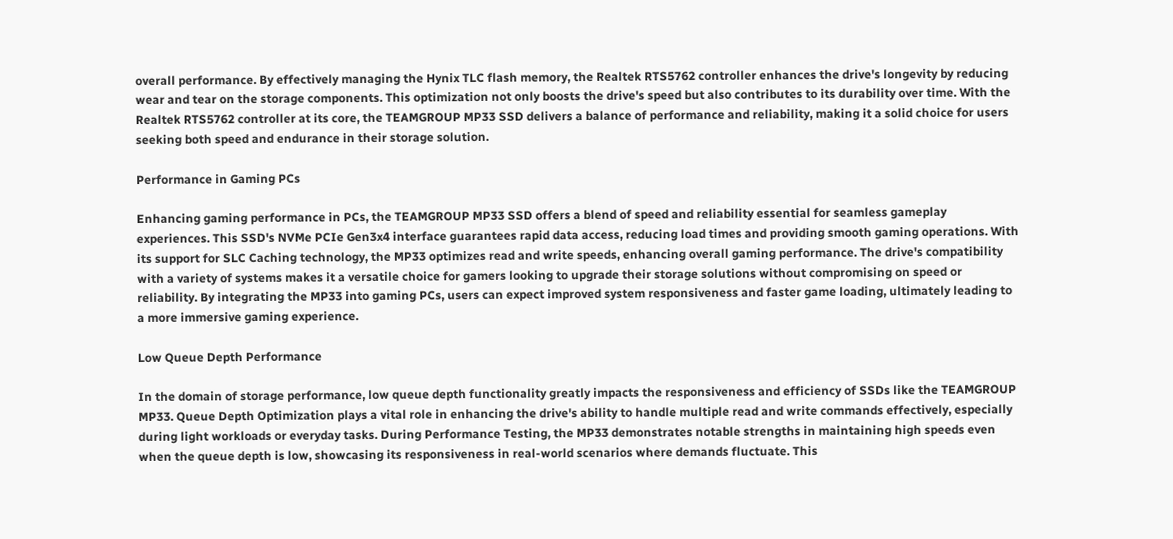overall performance. By effectively managing the Hynix TLC flash memory, the Realtek RTS5762 controller enhances the drive's longevity by reducing wear and tear on the storage components. This optimization not only boosts the drive's speed but also contributes to its durability over time. With the Realtek RTS5762 controller at its core, the TEAMGROUP MP33 SSD delivers a balance of performance and reliability, making it a solid choice for users seeking both speed and endurance in their storage solution.

Performance in Gaming PCs

Enhancing gaming performance in PCs, the TEAMGROUP MP33 SSD offers a blend of speed and reliability essential for seamless gameplay experiences. This SSD's NVMe PCIe Gen3x4 interface guarantees rapid data access, reducing load times and providing smooth gaming operations. With its support for SLC Caching technology, the MP33 optimizes read and write speeds, enhancing overall gaming performance. The drive's compatibility with a variety of systems makes it a versatile choice for gamers looking to upgrade their storage solutions without compromising on speed or reliability. By integrating the MP33 into gaming PCs, users can expect improved system responsiveness and faster game loading, ultimately leading to a more immersive gaming experience.

Low Queue Depth Performance

In the domain of storage performance, low queue depth functionality greatly impacts the responsiveness and efficiency of SSDs like the TEAMGROUP MP33. Queue Depth Optimization plays a vital role in enhancing the drive's ability to handle multiple read and write commands effectively, especially during light workloads or everyday tasks. During Performance Testing, the MP33 demonstrates notable strengths in maintaining high speeds even when the queue depth is low, showcasing its responsiveness in real-world scenarios where demands fluctuate. This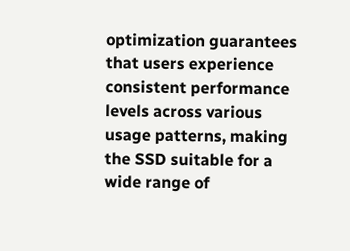optimization guarantees that users experience consistent performance levels across various usage patterns, making the SSD suitable for a wide range of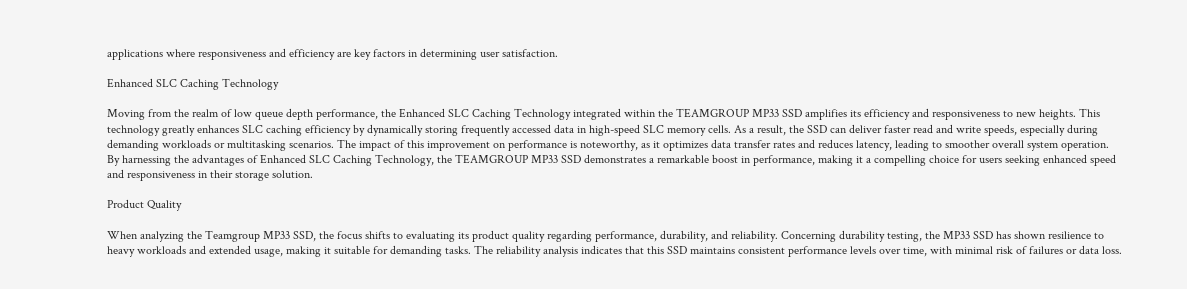applications where responsiveness and efficiency are key factors in determining user satisfaction.

Enhanced SLC Caching Technology

Moving from the realm of low queue depth performance, the Enhanced SLC Caching Technology integrated within the TEAMGROUP MP33 SSD amplifies its efficiency and responsiveness to new heights. This technology greatly enhances SLC caching efficiency by dynamically storing frequently accessed data in high-speed SLC memory cells. As a result, the SSD can deliver faster read and write speeds, especially during demanding workloads or multitasking scenarios. The impact of this improvement on performance is noteworthy, as it optimizes data transfer rates and reduces latency, leading to smoother overall system operation. By harnessing the advantages of Enhanced SLC Caching Technology, the TEAMGROUP MP33 SSD demonstrates a remarkable boost in performance, making it a compelling choice for users seeking enhanced speed and responsiveness in their storage solution.

Product Quality

When analyzing the Teamgroup MP33 SSD, the focus shifts to evaluating its product quality regarding performance, durability, and reliability. Concerning durability testing, the MP33 SSD has shown resilience to heavy workloads and extended usage, making it suitable for demanding tasks. The reliability analysis indicates that this SSD maintains consistent performance levels over time, with minimal risk of failures or data loss.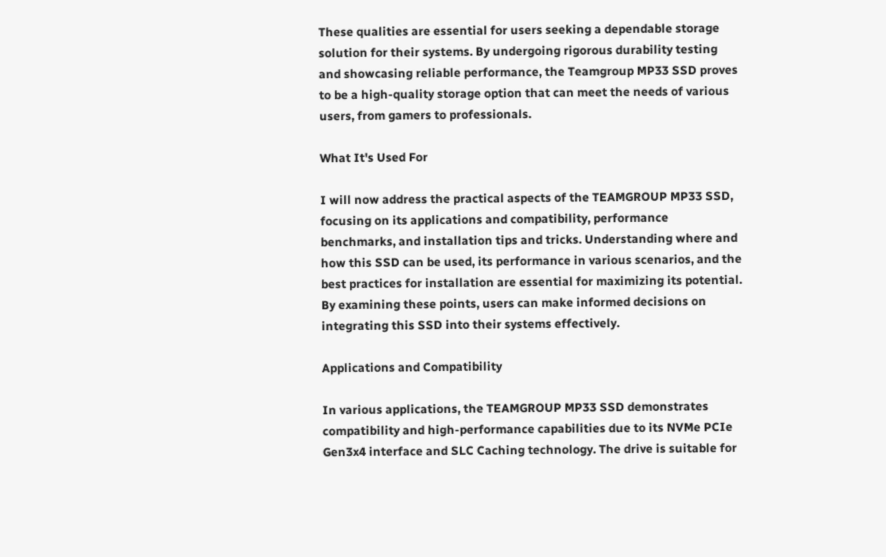These qualities are essential for users seeking a dependable storage solution for their systems. By undergoing rigorous durability testing and showcasing reliable performance, the Teamgroup MP33 SSD proves to be a high-quality storage option that can meet the needs of various users, from gamers to professionals.

What It's Used For

I will now address the practical aspects of the TEAMGROUP MP33 SSD, focusing on its applications and compatibility, performance benchmarks, and installation tips and tricks. Understanding where and how this SSD can be used, its performance in various scenarios, and the best practices for installation are essential for maximizing its potential. By examining these points, users can make informed decisions on integrating this SSD into their systems effectively.

Applications and Compatibility

In various applications, the TEAMGROUP MP33 SSD demonstrates compatibility and high-performance capabilities due to its NVMe PCIe Gen3x4 interface and SLC Caching technology. The drive is suitable for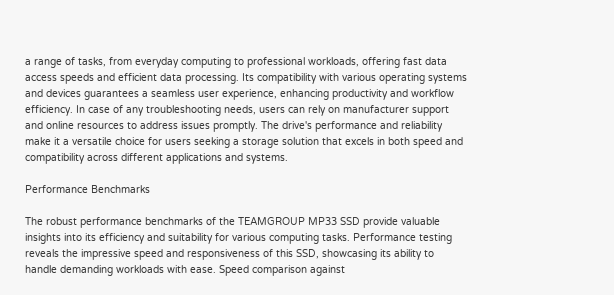a range of tasks, from everyday computing to professional workloads, offering fast data access speeds and efficient data processing. Its compatibility with various operating systems and devices guarantees a seamless user experience, enhancing productivity and workflow efficiency. In case of any troubleshooting needs, users can rely on manufacturer support and online resources to address issues promptly. The drive's performance and reliability make it a versatile choice for users seeking a storage solution that excels in both speed and compatibility across different applications and systems.

Performance Benchmarks

The robust performance benchmarks of the TEAMGROUP MP33 SSD provide valuable insights into its efficiency and suitability for various computing tasks. Performance testing reveals the impressive speed and responsiveness of this SSD, showcasing its ability to handle demanding workloads with ease. Speed comparison against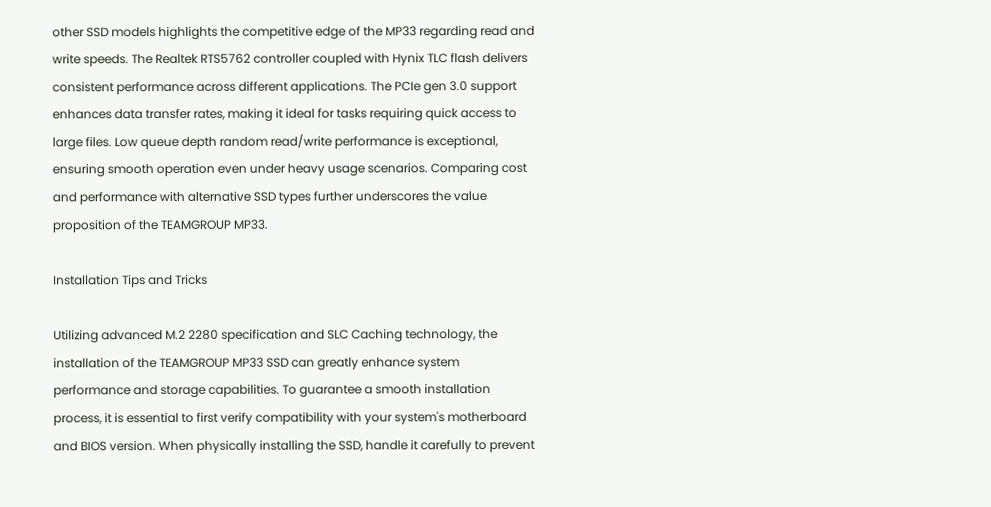other SSD models highlights the competitive edge of the MP33 regarding read and write speeds. The Realtek RTS5762 controller coupled with Hynix TLC flash delivers consistent performance across different applications. The PCIe gen 3.0 support enhances data transfer rates, making it ideal for tasks requiring quick access to large files. Low queue depth random read/write performance is exceptional, ensuring smooth operation even under heavy usage scenarios. Comparing cost and performance with alternative SSD types further underscores the value proposition of the TEAMGROUP MP33.

Installation Tips and Tricks

Utilizing advanced M.2 2280 specification and SLC Caching technology, the installation of the TEAMGROUP MP33 SSD can greatly enhance system performance and storage capabilities. To guarantee a smooth installation process, it is essential to first verify compatibility with your system's motherboard and BIOS version. When physically installing the SSD, handle it carefully to prevent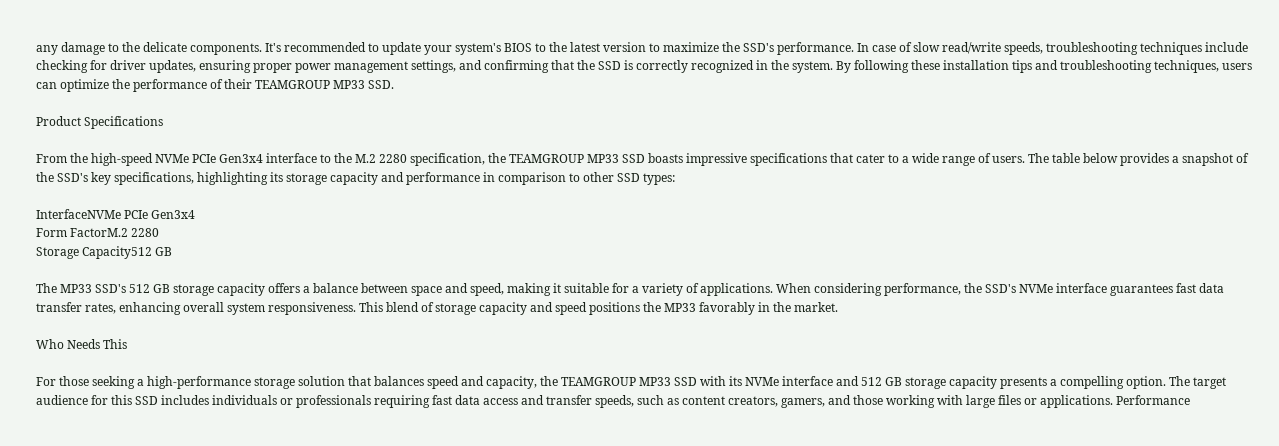any damage to the delicate components. It's recommended to update your system's BIOS to the latest version to maximize the SSD's performance. In case of slow read/write speeds, troubleshooting techniques include checking for driver updates, ensuring proper power management settings, and confirming that the SSD is correctly recognized in the system. By following these installation tips and troubleshooting techniques, users can optimize the performance of their TEAMGROUP MP33 SSD.

Product Specifications

From the high-speed NVMe PCIe Gen3x4 interface to the M.2 2280 specification, the TEAMGROUP MP33 SSD boasts impressive specifications that cater to a wide range of users. The table below provides a snapshot of the SSD's key specifications, highlighting its storage capacity and performance in comparison to other SSD types:

InterfaceNVMe PCIe Gen3x4
Form FactorM.2 2280
Storage Capacity512 GB

The MP33 SSD's 512 GB storage capacity offers a balance between space and speed, making it suitable for a variety of applications. When considering performance, the SSD's NVMe interface guarantees fast data transfer rates, enhancing overall system responsiveness. This blend of storage capacity and speed positions the MP33 favorably in the market.

Who Needs This

For those seeking a high-performance storage solution that balances speed and capacity, the TEAMGROUP MP33 SSD with its NVMe interface and 512 GB storage capacity presents a compelling option. The target audience for this SSD includes individuals or professionals requiring fast data access and transfer speeds, such as content creators, gamers, and those working with large files or applications. Performance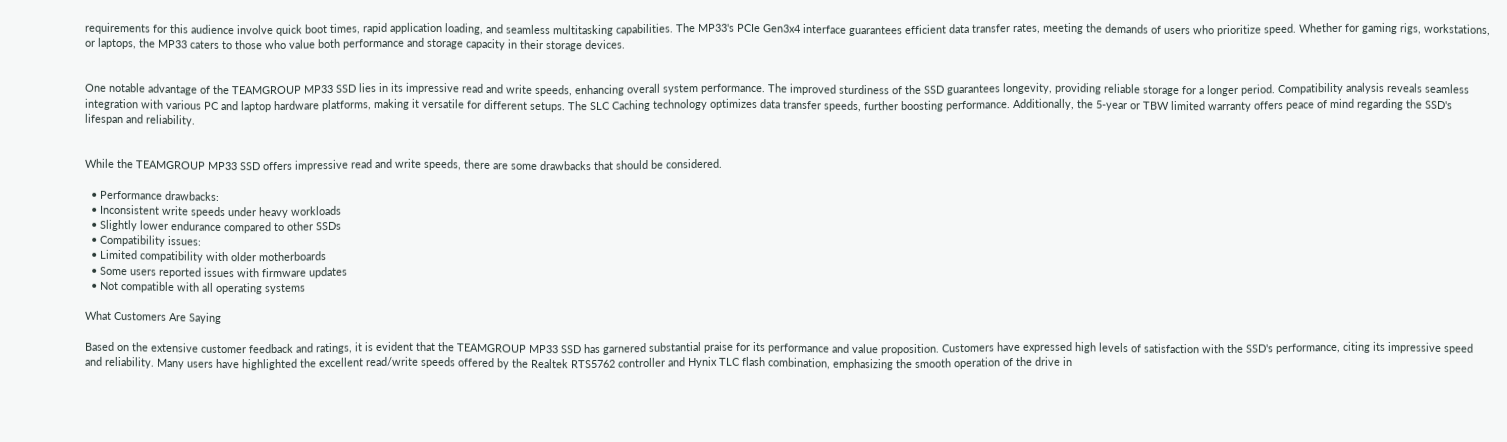requirements for this audience involve quick boot times, rapid application loading, and seamless multitasking capabilities. The MP33's PCIe Gen3x4 interface guarantees efficient data transfer rates, meeting the demands of users who prioritize speed. Whether for gaming rigs, workstations, or laptops, the MP33 caters to those who value both performance and storage capacity in their storage devices.


One notable advantage of the TEAMGROUP MP33 SSD lies in its impressive read and write speeds, enhancing overall system performance. The improved sturdiness of the SSD guarantees longevity, providing reliable storage for a longer period. Compatibility analysis reveals seamless integration with various PC and laptop hardware platforms, making it versatile for different setups. The SLC Caching technology optimizes data transfer speeds, further boosting performance. Additionally, the 5-year or TBW limited warranty offers peace of mind regarding the SSD's lifespan and reliability.


While the TEAMGROUP MP33 SSD offers impressive read and write speeds, there are some drawbacks that should be considered.

  • Performance drawbacks:
  • Inconsistent write speeds under heavy workloads
  • Slightly lower endurance compared to other SSDs
  • Compatibility issues:
  • Limited compatibility with older motherboards
  • Some users reported issues with firmware updates
  • Not compatible with all operating systems

What Customers Are Saying

Based on the extensive customer feedback and ratings, it is evident that the TEAMGROUP MP33 SSD has garnered substantial praise for its performance and value proposition. Customers have expressed high levels of satisfaction with the SSD's performance, citing its impressive speed and reliability. Many users have highlighted the excellent read/write speeds offered by the Realtek RTS5762 controller and Hynix TLC flash combination, emphasizing the smooth operation of the drive in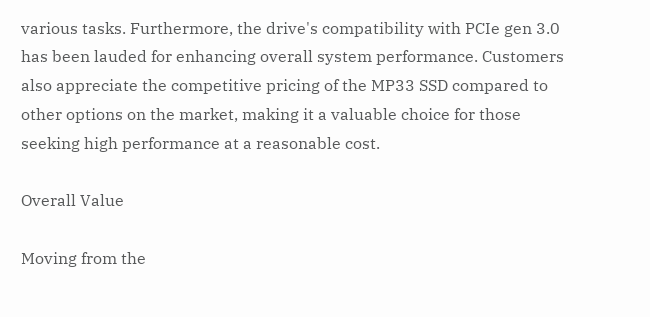various tasks. Furthermore, the drive's compatibility with PCIe gen 3.0 has been lauded for enhancing overall system performance. Customers also appreciate the competitive pricing of the MP33 SSD compared to other options on the market, making it a valuable choice for those seeking high performance at a reasonable cost.

Overall Value

Moving from the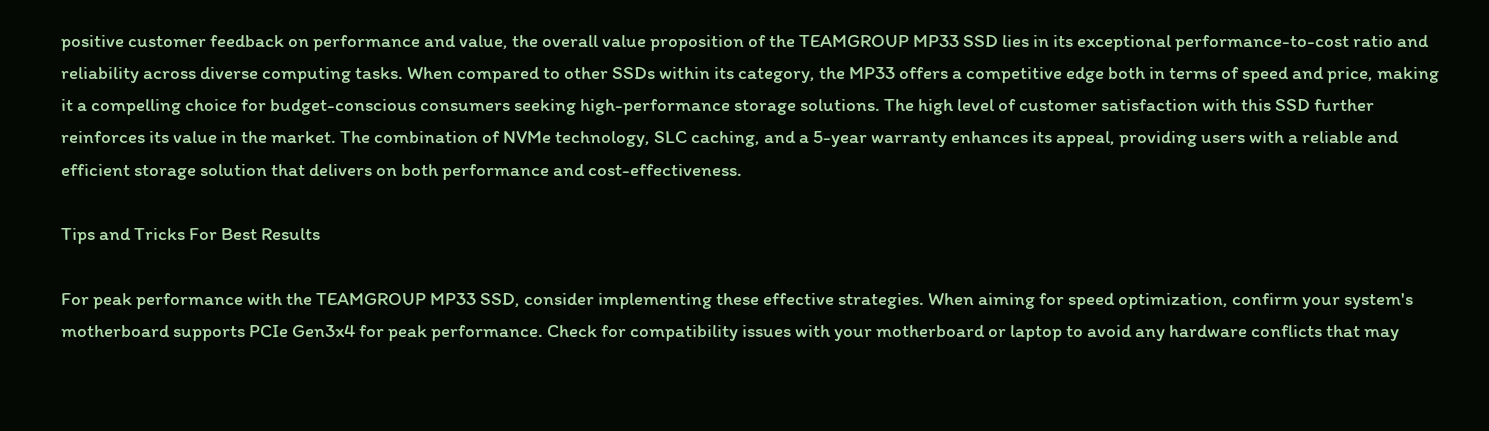positive customer feedback on performance and value, the overall value proposition of the TEAMGROUP MP33 SSD lies in its exceptional performance-to-cost ratio and reliability across diverse computing tasks. When compared to other SSDs within its category, the MP33 offers a competitive edge both in terms of speed and price, making it a compelling choice for budget-conscious consumers seeking high-performance storage solutions. The high level of customer satisfaction with this SSD further reinforces its value in the market. The combination of NVMe technology, SLC caching, and a 5-year warranty enhances its appeal, providing users with a reliable and efficient storage solution that delivers on both performance and cost-effectiveness.

Tips and Tricks For Best Results

For peak performance with the TEAMGROUP MP33 SSD, consider implementing these effective strategies. When aiming for speed optimization, confirm your system's motherboard supports PCIe Gen3x4 for peak performance. Check for compatibility issues with your motherboard or laptop to avoid any hardware conflicts that may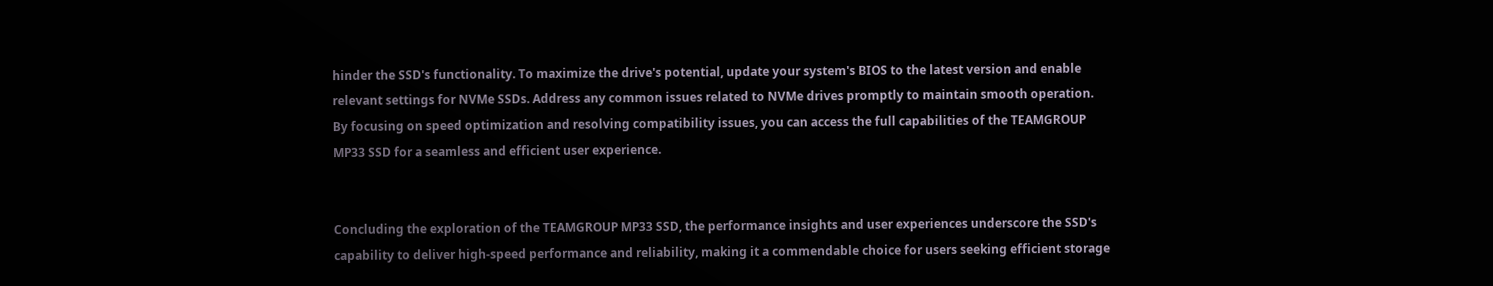hinder the SSD's functionality. To maximize the drive's potential, update your system's BIOS to the latest version and enable relevant settings for NVMe SSDs. Address any common issues related to NVMe drives promptly to maintain smooth operation. By focusing on speed optimization and resolving compatibility issues, you can access the full capabilities of the TEAMGROUP MP33 SSD for a seamless and efficient user experience.


Concluding the exploration of the TEAMGROUP MP33 SSD, the performance insights and user experiences underscore the SSD's capability to deliver high-speed performance and reliability, making it a commendable choice for users seeking efficient storage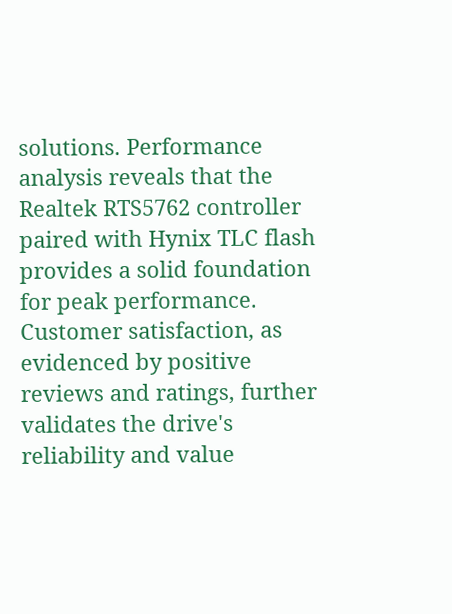solutions. Performance analysis reveals that the Realtek RTS5762 controller paired with Hynix TLC flash provides a solid foundation for peak performance. Customer satisfaction, as evidenced by positive reviews and ratings, further validates the drive's reliability and value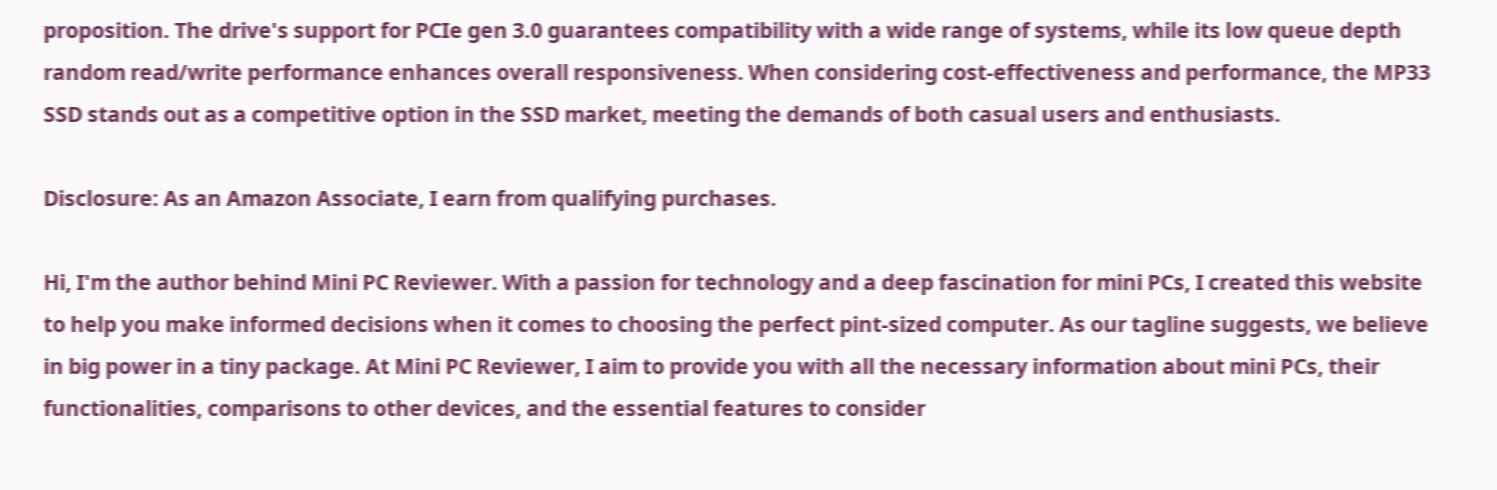proposition. The drive's support for PCIe gen 3.0 guarantees compatibility with a wide range of systems, while its low queue depth random read/write performance enhances overall responsiveness. When considering cost-effectiveness and performance, the MP33 SSD stands out as a competitive option in the SSD market, meeting the demands of both casual users and enthusiasts.

Disclosure: As an Amazon Associate, I earn from qualifying purchases.

Hi, I'm the author behind Mini PC Reviewer. With a passion for technology and a deep fascination for mini PCs, I created this website to help you make informed decisions when it comes to choosing the perfect pint-sized computer. As our tagline suggests, we believe in big power in a tiny package. At Mini PC Reviewer, I aim to provide you with all the necessary information about mini PCs, their functionalities, comparisons to other devices, and the essential features to consider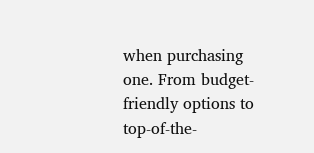when purchasing one. From budget-friendly options to top-of-the-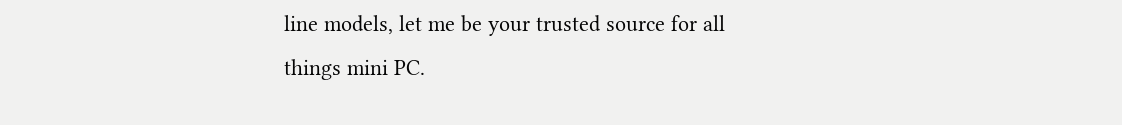line models, let me be your trusted source for all things mini PC.